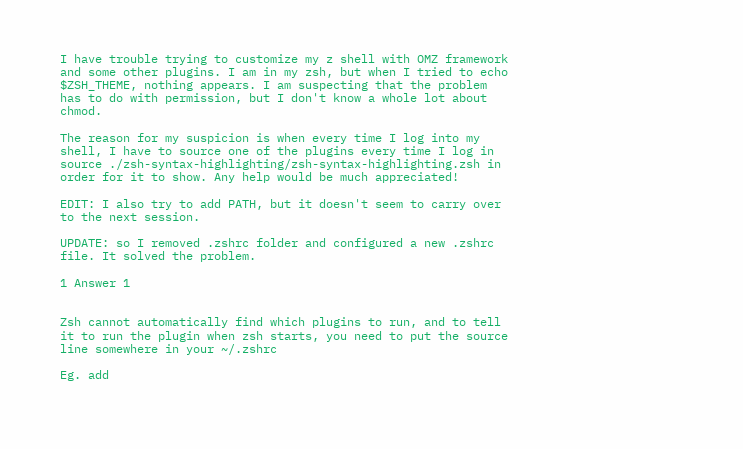I have trouble trying to customize my z shell with OMZ framework and some other plugins. I am in my zsh, but when I tried to echo $ZSH_THEME, nothing appears. I am suspecting that the problem has to do with permission, but I don't know a whole lot about chmod.

The reason for my suspicion is when every time I log into my shell, I have to source one of the plugins every time I log in source ./zsh-syntax-highlighting/zsh-syntax-highlighting.zsh in order for it to show. Any help would be much appreciated!

EDIT: I also try to add PATH, but it doesn't seem to carry over to the next session.

UPDATE: so I removed .zshrc folder and configured a new .zshrc file. It solved the problem.

1 Answer 1


Zsh cannot automatically find which plugins to run, and to tell it to run the plugin when zsh starts, you need to put the source line somewhere in your ~/.zshrc

Eg. add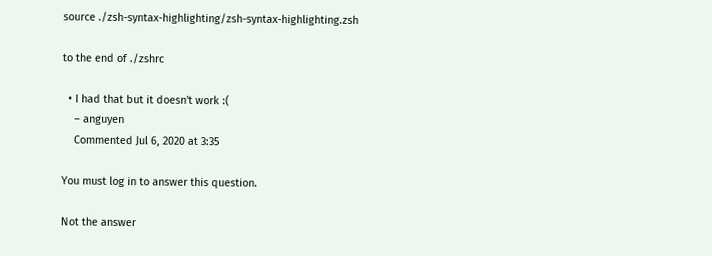source ./zsh-syntax-highlighting/zsh-syntax-highlighting.zsh

to the end of ./zshrc

  • I had that but it doesn't work :(
    – anguyen
    Commented Jul 6, 2020 at 3:35

You must log in to answer this question.

Not the answer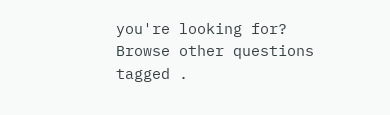you're looking for? Browse other questions tagged .